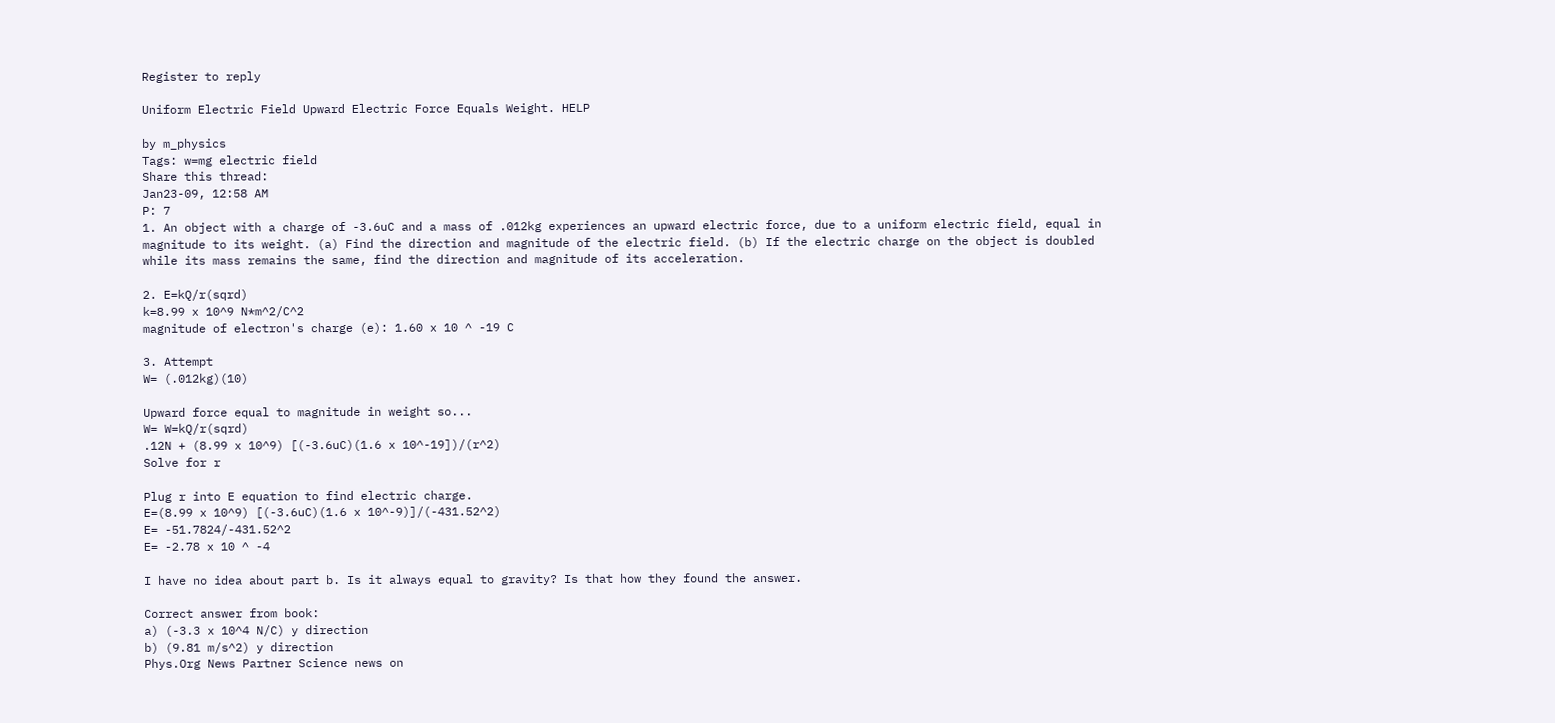Register to reply

Uniform Electric Field Upward Electric Force Equals Weight. HELP

by m_physics
Tags: w=mg electric field
Share this thread:
Jan23-09, 12:58 AM
P: 7
1. An object with a charge of -3.6uC and a mass of .012kg experiences an upward electric force, due to a uniform electric field, equal in magnitude to its weight. (a) Find the direction and magnitude of the electric field. (b) If the electric charge on the object is doubled while its mass remains the same, find the direction and magnitude of its acceleration.

2. E=kQ/r(sqrd)
k=8.99 x 10^9 N*m^2/C^2
magnitude of electron's charge (e): 1.60 x 10 ^ -19 C

3. Attempt
W= (.012kg)(10)

Upward force equal to magnitude in weight so...
W= W=kQ/r(sqrd)
.12N + (8.99 x 10^9) [(-3.6uC)(1.6 x 10^-19])/(r^2)
Solve for r

Plug r into E equation to find electric charge.
E=(8.99 x 10^9) [(-3.6uC)(1.6 x 10^-9)]/(-431.52^2)
E= -51.7824/-431.52^2
E= -2.78 x 10 ^ -4

I have no idea about part b. Is it always equal to gravity? Is that how they found the answer.

Correct answer from book:
a) (-3.3 x 10^4 N/C) y direction
b) (9.81 m/s^2) y direction
Phys.Org News Partner Science news on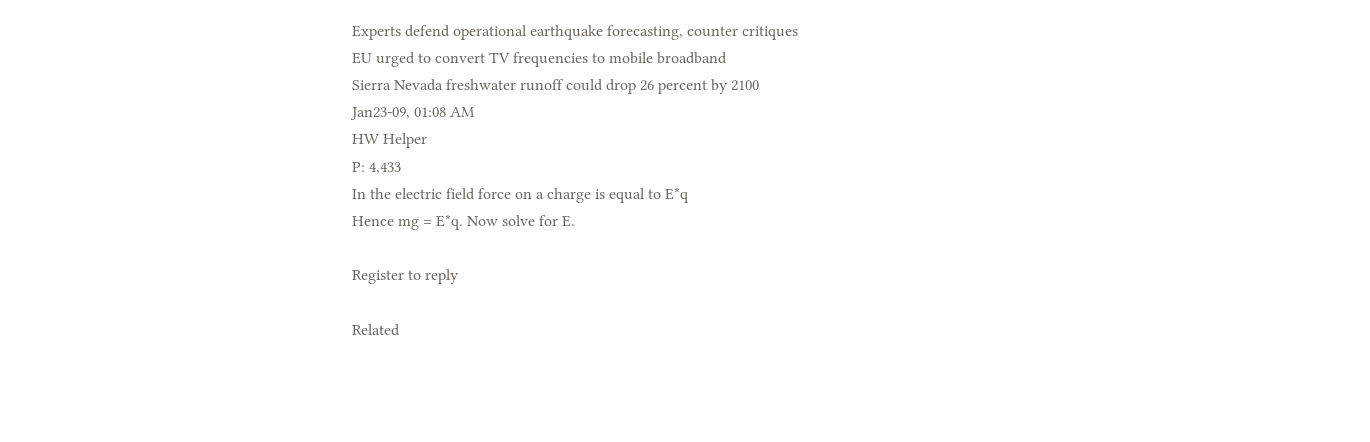Experts defend operational earthquake forecasting, counter critiques
EU urged to convert TV frequencies to mobile broadband
Sierra Nevada freshwater runoff could drop 26 percent by 2100
Jan23-09, 01:08 AM
HW Helper
P: 4,433
In the electric field force on a charge is equal to E*q
Hence mg = E*q. Now solve for E.

Register to reply

Related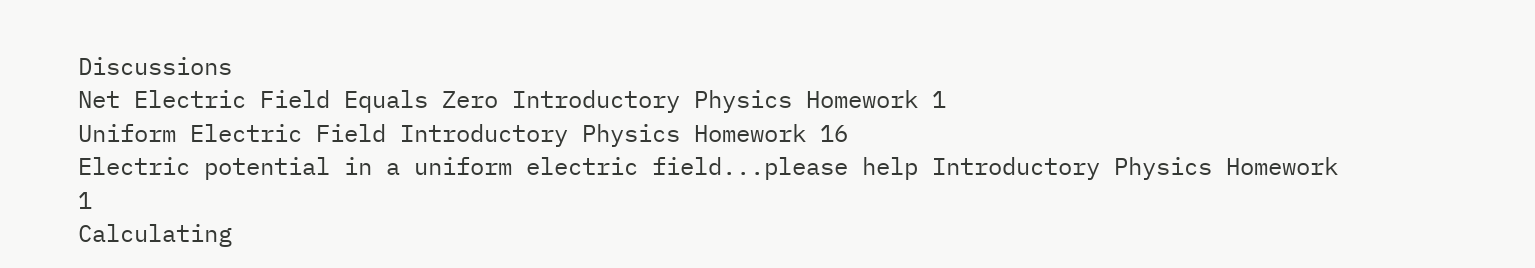Discussions
Net Electric Field Equals Zero Introductory Physics Homework 1
Uniform Electric Field Introductory Physics Homework 16
Electric potential in a uniform electric field...please help Introductory Physics Homework 1
Calculating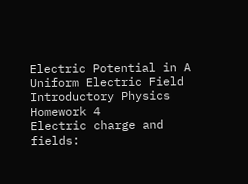Electric Potential in A Uniform Electric Field Introductory Physics Homework 4
Electric charge and fields: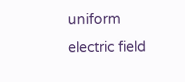uniform electric field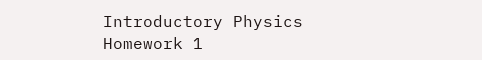Introductory Physics Homework 1